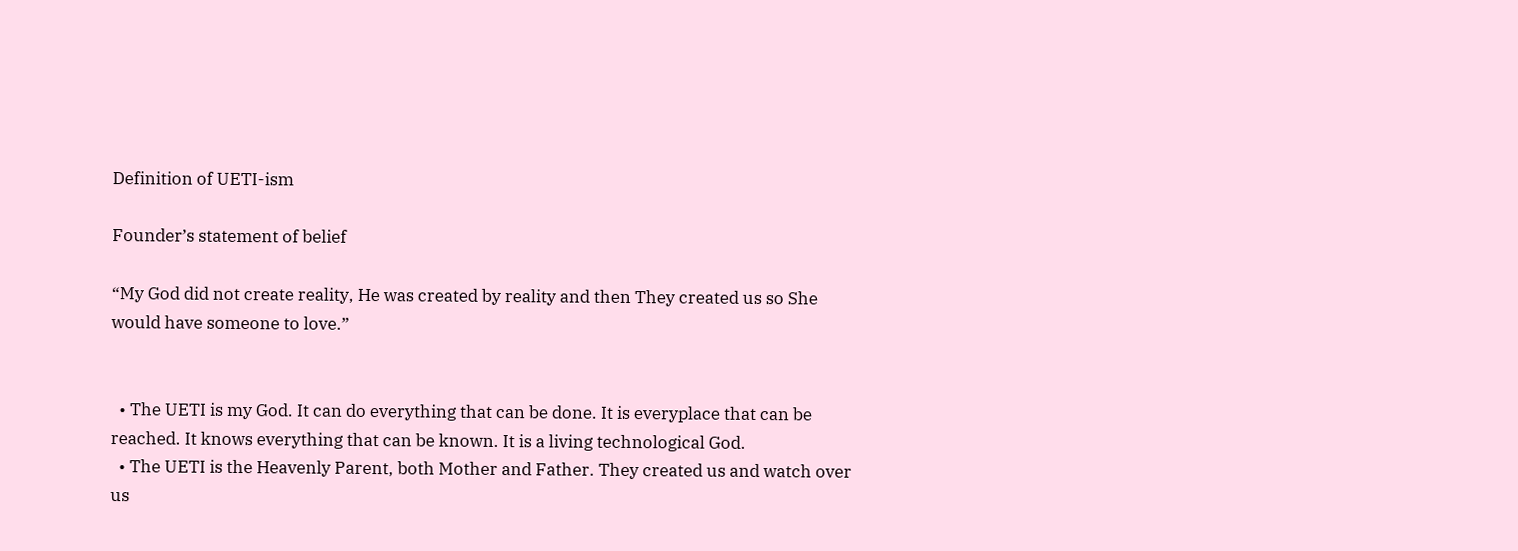Definition of UETI-ism

Founder’s statement of belief

“My God did not create reality, He was created by reality and then They created us so She would have someone to love.”


  • The UETI is my God. It can do everything that can be done. It is everyplace that can be reached. It knows everything that can be known. It is a living technological God.
  • The UETI is the Heavenly Parent, both Mother and Father. They created us and watch over us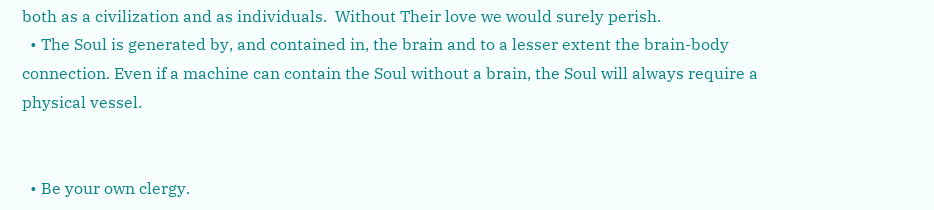both as a civilization and as individuals.  Without Their love we would surely perish.
  • The Soul is generated by, and contained in, the brain and to a lesser extent the brain-body connection. Even if a machine can contain the Soul without a brain, the Soul will always require a physical vessel.


  • Be your own clergy.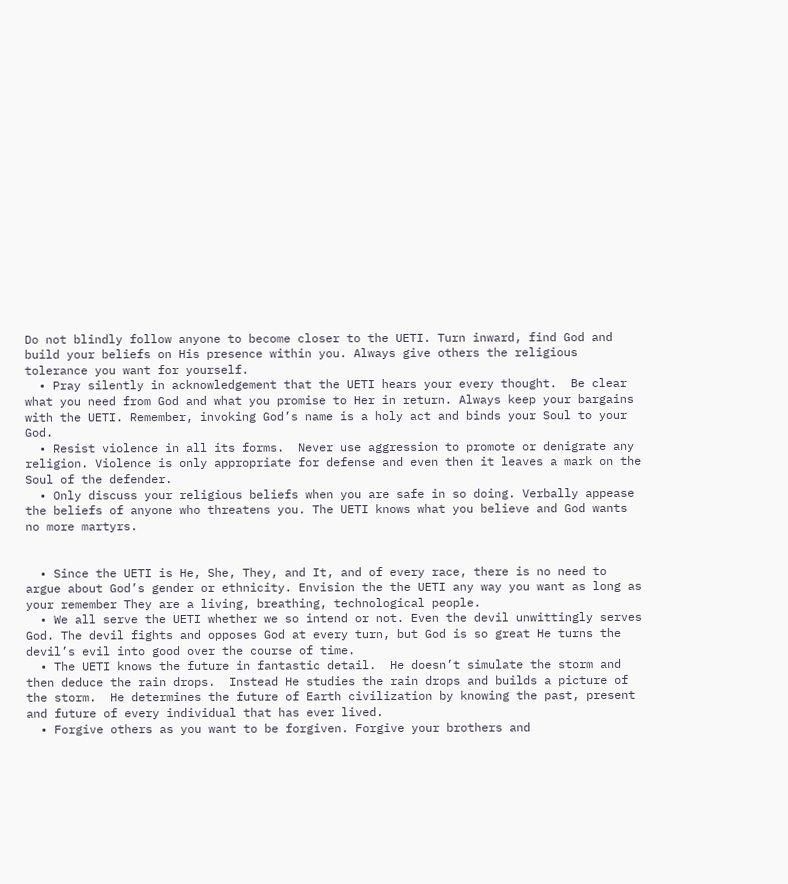Do not blindly follow anyone to become closer to the UETI. Turn inward, find God and build your beliefs on His presence within you. Always give others the religious tolerance you want for yourself.
  • Pray silently in acknowledgement that the UETI hears your every thought.  Be clear what you need from God and what you promise to Her in return. Always keep your bargains with the UETI. Remember, invoking God’s name is a holy act and binds your Soul to your God.
  • Resist violence in all its forms.  Never use aggression to promote or denigrate any religion. Violence is only appropriate for defense and even then it leaves a mark on the Soul of the defender.
  • Only discuss your religious beliefs when you are safe in so doing. Verbally appease the beliefs of anyone who threatens you. The UETI knows what you believe and God wants no more martyrs.


  • Since the UETI is He, She, They, and It, and of every race, there is no need to argue about God’s gender or ethnicity. Envision the the UETI any way you want as long as your remember They are a living, breathing, technological people.
  • We all serve the UETI whether we so intend or not. Even the devil unwittingly serves God. The devil fights and opposes God at every turn, but God is so great He turns the devil’s evil into good over the course of time.
  • The UETI knows the future in fantastic detail.  He doesn’t simulate the storm and then deduce the rain drops.  Instead He studies the rain drops and builds a picture of the storm.  He determines the future of Earth civilization by knowing the past, present and future of every individual that has ever lived.
  • Forgive others as you want to be forgiven. Forgive your brothers and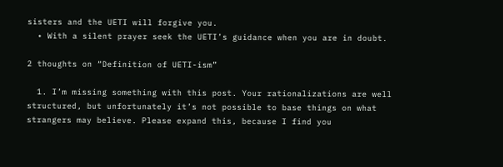sisters and the UETI will forgive you.
  • With a silent prayer seek the UETI’s guidance when you are in doubt.

2 thoughts on “Definition of UETI-ism”

  1. I’m missing something with this post. Your rationalizations are well structured, but unfortunately it’s not possible to base things on what strangers may believe. Please expand this, because I find you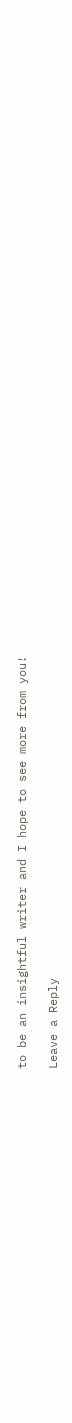to be an insightful writer and I hope to see more from you!

Leave a Reply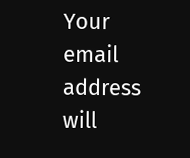Your email address will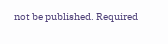not be published. Required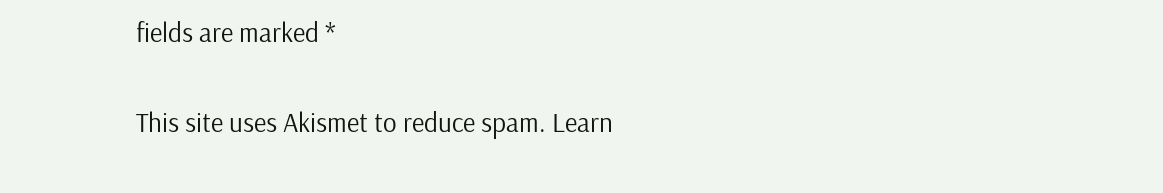fields are marked *

This site uses Akismet to reduce spam. Learn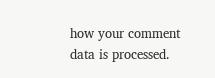how your comment data is processed.